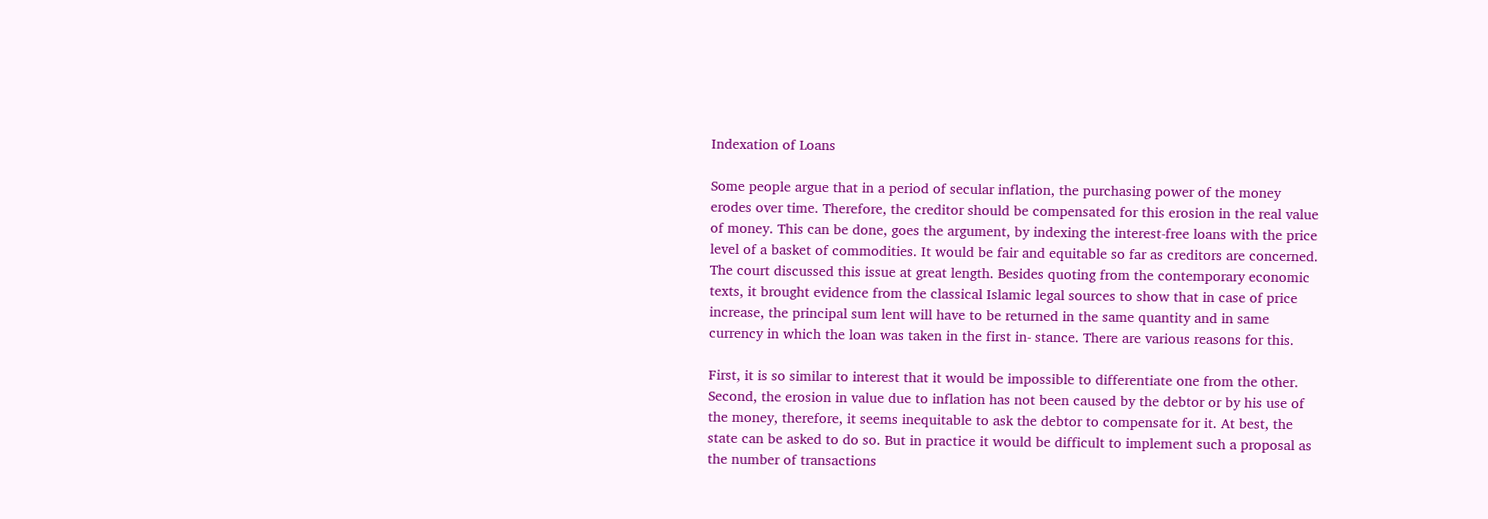Indexation of Loans

Some people argue that in a period of secular inflation, the purchasing power of the money erodes over time. Therefore, the creditor should be compensated for this erosion in the real value of money. This can be done, goes the argument, by indexing the interest-free loans with the price level of a basket of commodities. It would be fair and equitable so far as creditors are concerned. The court discussed this issue at great length. Besides quoting from the contemporary economic texts, it brought evidence from the classical Islamic legal sources to show that in case of price increase, the principal sum lent will have to be returned in the same quantity and in same currency in which the loan was taken in the first in- stance. There are various reasons for this.

First, it is so similar to interest that it would be impossible to differentiate one from the other. Second, the erosion in value due to inflation has not been caused by the debtor or by his use of the money, therefore, it seems inequitable to ask the debtor to compensate for it. At best, the state can be asked to do so. But in practice it would be difficult to implement such a proposal as the number of transactions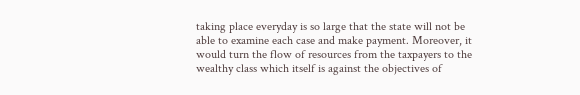taking place everyday is so large that the state will not be able to examine each case and make payment. Moreover, it would turn the flow of resources from the taxpayers to the wealthy class which itself is against the objectives of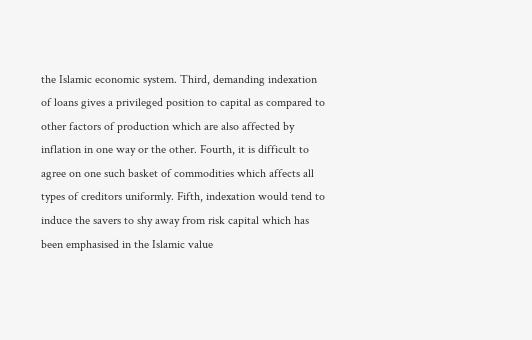the Islamic economic system. Third, demanding indexation of loans gives a privileged position to capital as compared to other factors of production which are also affected by inflation in one way or the other. Fourth, it is difficult to agree on one such basket of commodities which affects all types of creditors uniformly. Fifth, indexation would tend to induce the savers to shy away from risk capital which has been emphasised in the Islamic value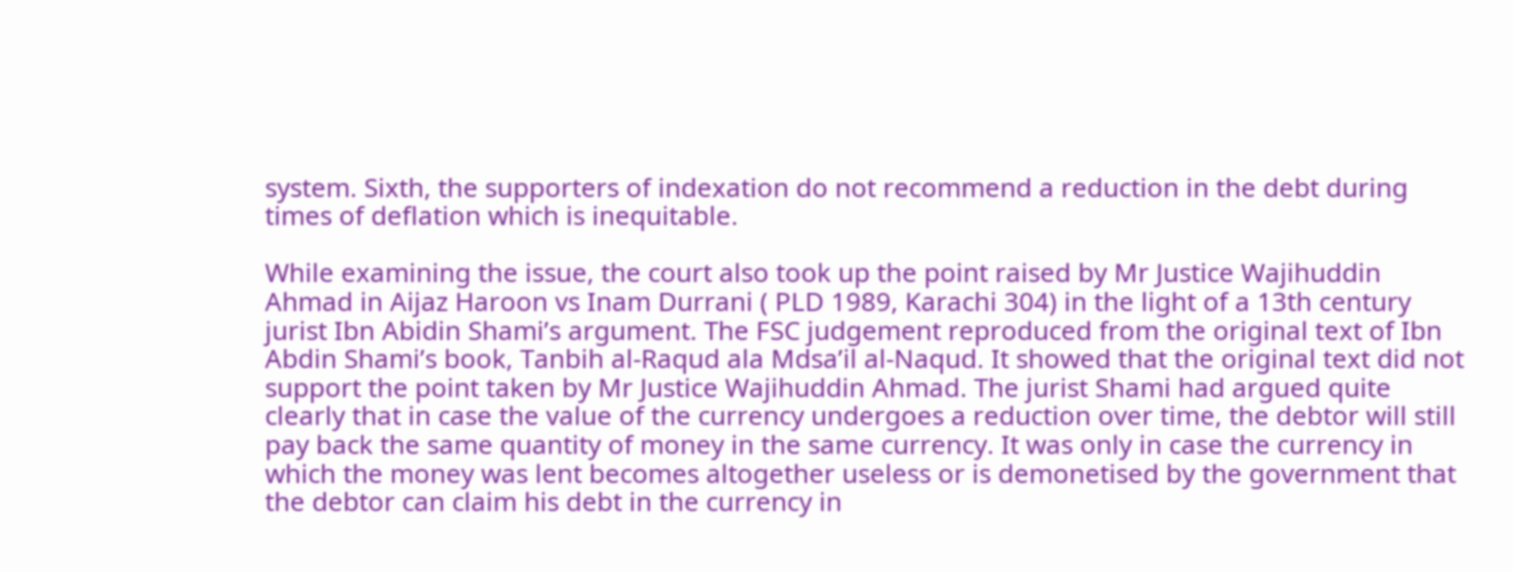system. Sixth, the supporters of indexation do not recommend a reduction in the debt during times of deflation which is inequitable.

While examining the issue, the court also took up the point raised by Mr Justice Wajihuddin Ahmad in Aijaz Haroon vs Inam Durrani ( PLD 1989, Karachi 304) in the light of a 13th century jurist Ibn Abidin Shami’s argument. The FSC judgement reproduced from the original text of Ibn Abdin Shami’s book, Tanbih al-Raqud ala Mdsa’il al-Naqud. It showed that the original text did not support the point taken by Mr Justice Wajihuddin Ahmad. The jurist Shami had argued quite clearly that in case the value of the currency undergoes a reduction over time, the debtor will still pay back the same quantity of money in the same currency. It was only in case the currency in which the money was lent becomes altogether useless or is demonetised by the government that the debtor can claim his debt in the currency in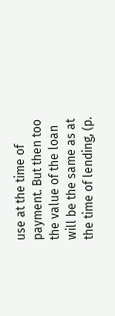use at the time of payment. But then too the value of the loan will be the same as at the time of lending, (p.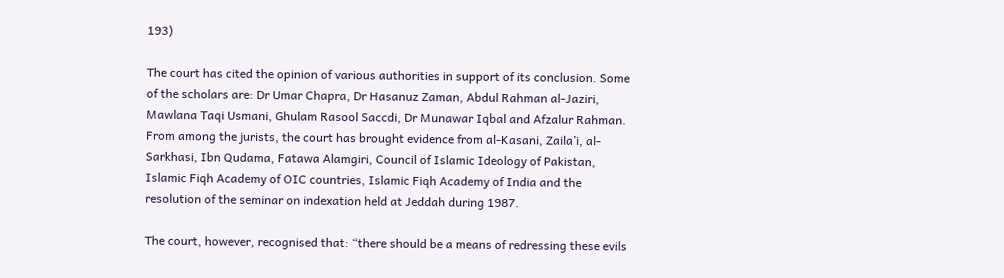193)

The court has cited the opinion of various authorities in support of its conclusion. Some of the scholars are: Dr Umar Chapra, Dr Hasanuz Zaman, Abdul Rahman al-Jaziri, Mawlana Taqi Usmani, Ghulam Rasool Saccdi, Dr Munawar Iqbal and Afzalur Rahman. From among the jurists, the court has brought evidence from al-Kasani, Zaila’i, al-Sarkhasi, Ibn Qudama, Fatawa Alamgiri, Council of Islamic Ideology of Pakistan, Islamic Fiqh Academy of OIC countries, Islamic Fiqh Academy of India and the resolution of the seminar on indexation held at Jeddah during 1987.

The court, however, recognised that: “there should be a means of redressing these evils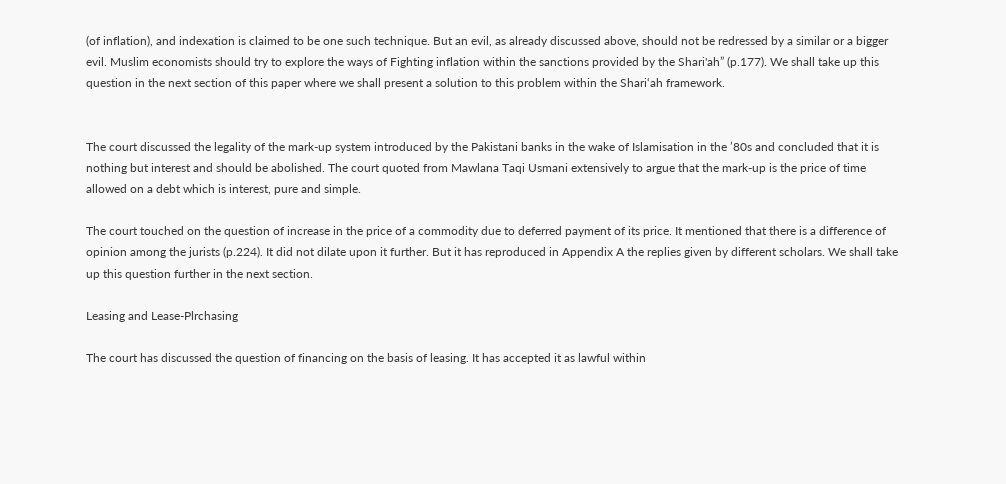(of inflation), and indexation is claimed to be one such technique. But an evil, as already discussed above, should not be redressed by a similar or a bigger evil. Muslim economists should try to explore the ways of Fighting inflation within the sanctions provided by the Shari'ah” (p.177). We shall take up this question in the next section of this paper where we shall present a solution to this problem within the Shari‘ah framework.


The court discussed the legality of the mark-up system introduced by the Pakistani banks in the wake of Islamisation in the ’80s and concluded that it is nothing but interest and should be abolished. The court quoted from Mawlana Taqi Usmani extensively to argue that the mark-up is the price of time allowed on a debt which is interest, pure and simple.

The court touched on the question of increase in the price of a commodity due to deferred payment of its price. It mentioned that there is a difference of opinion among the jurists (p.224). It did not dilate upon it further. But it has reproduced in Appendix A the replies given by different scholars. We shall take up this question further in the next section.

Leasing and Lease-Plrchasing

The court has discussed the question of financing on the basis of leasing. It has accepted it as lawful within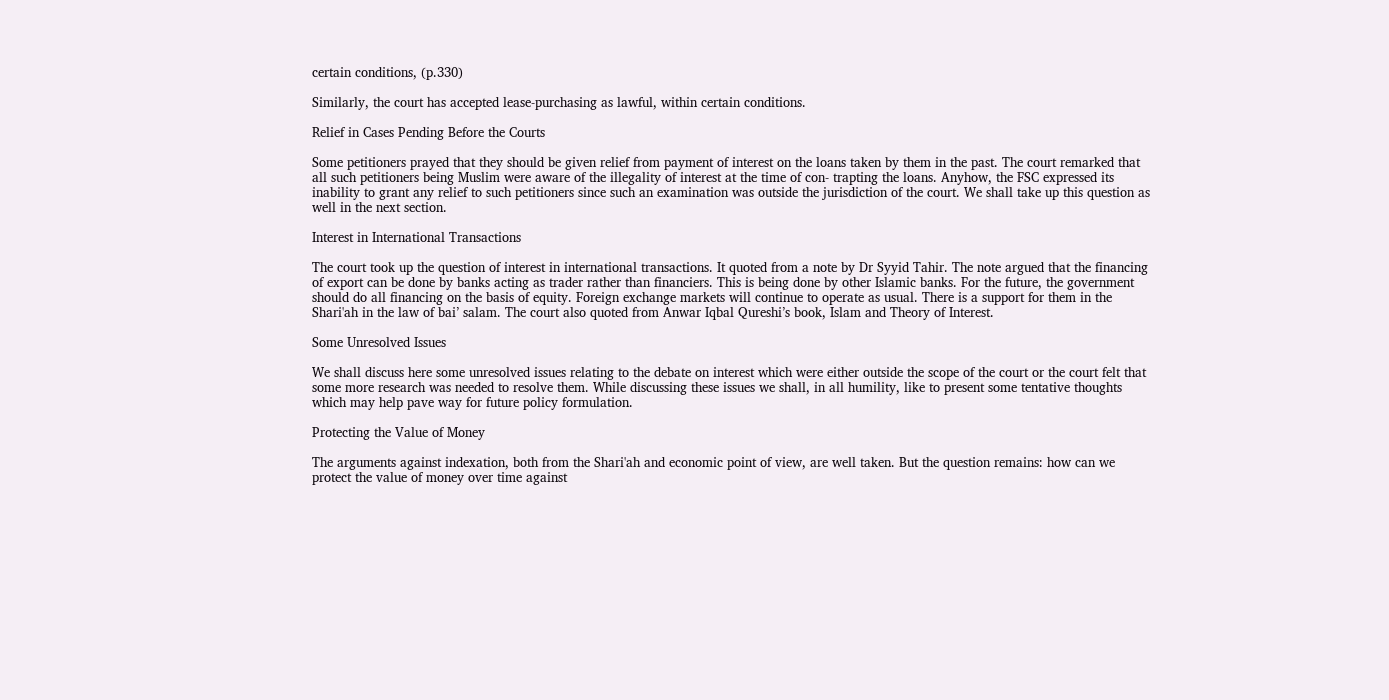certain conditions, (p.330)

Similarly, the court has accepted lease-purchasing as lawful, within certain conditions.

Relief in Cases Pending Before the Courts

Some petitioners prayed that they should be given relief from payment of interest on the loans taken by them in the past. The court remarked that all such petitioners being Muslim were aware of the illegality of interest at the time of con- trapting the loans. Anyhow, the FSC expressed its inability to grant any relief to such petitioners since such an examination was outside the jurisdiction of the court. We shall take up this question as well in the next section.

Interest in International Transactions

The court took up the question of interest in international transactions. It quoted from a note by Dr Syyid Tahir. The note argued that the financing of export can be done by banks acting as trader rather than financiers. This is being done by other Islamic banks. For the future, the government should do all financing on the basis of equity. Foreign exchange markets will continue to operate as usual. There is a support for them in the Shari'ah in the law of bai’ salam. The court also quoted from Anwar Iqbal Qureshi’s book, Islam and Theory of Interest.

Some Unresolved Issues

We shall discuss here some unresolved issues relating to the debate on interest which were either outside the scope of the court or the court felt that some more research was needed to resolve them. While discussing these issues we shall, in all humility, like to present some tentative thoughts which may help pave way for future policy formulation.

Protecting the Value of Money

The arguments against indexation, both from the Shari'ah and economic point of view, are well taken. But the question remains: how can we protect the value of money over time against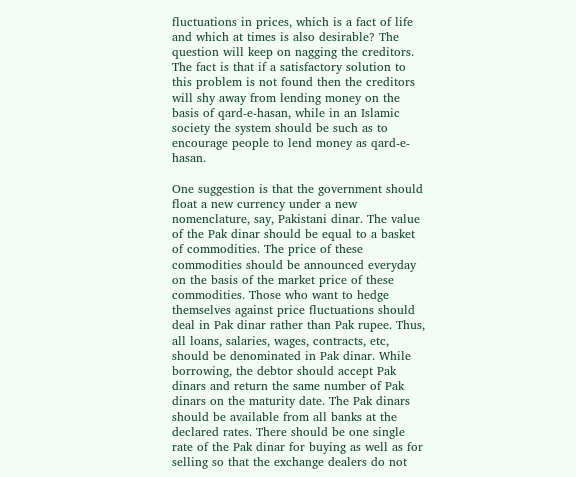fluctuations in prices, which is a fact of life and which at times is also desirable? The question will keep on nagging the creditors. The fact is that if a satisfactory solution to this problem is not found then the creditors will shy away from lending money on the basis of qard-e-hasan, while in an Islamic society the system should be such as to encourage people to lend money as qard-e-hasan.

One suggestion is that the government should float a new currency under a new nomenclature, say, Pakistani dinar. The value of the Pak dinar should be equal to a basket of commodities. The price of these commodities should be announced everyday on the basis of the market price of these commodities. Those who want to hedge themselves against price fluctuations should deal in Pak dinar rather than Pak rupee. Thus, all loans, salaries, wages, contracts, etc, should be denominated in Pak dinar. While borrowing, the debtor should accept Pak dinars and return the same number of Pak dinars on the maturity date. The Pak dinars should be available from all banks at the declared rates. There should be one single rate of the Pak dinar for buying as well as for selling so that the exchange dealers do not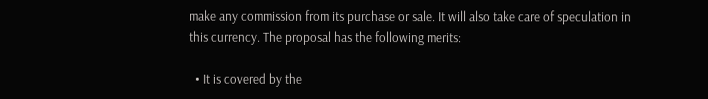make any commission from its purchase or sale. It will also take care of speculation in this currency. The proposal has the following merits:

  • It is covered by the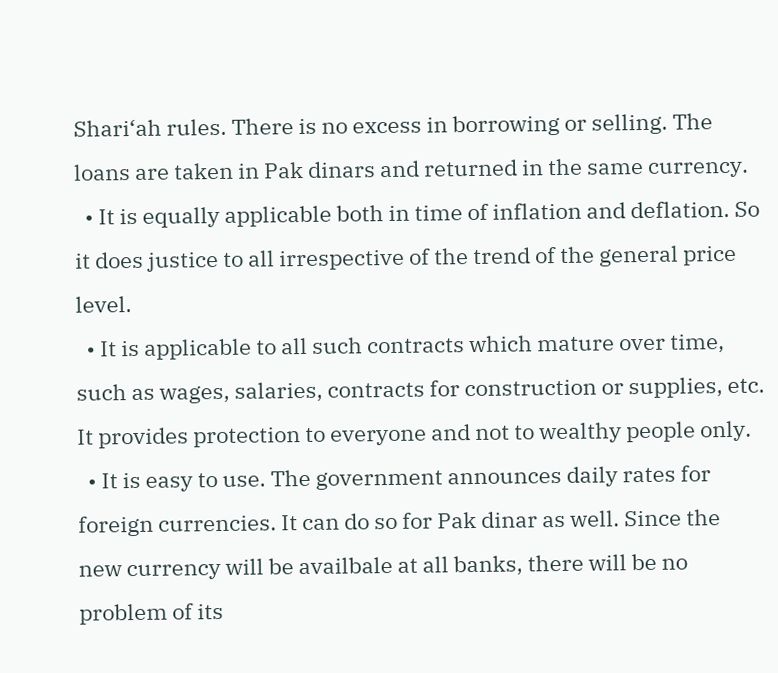Shari‘ah rules. There is no excess in borrowing or selling. The loans are taken in Pak dinars and returned in the same currency.
  • It is equally applicable both in time of inflation and deflation. So it does justice to all irrespective of the trend of the general price level.
  • It is applicable to all such contracts which mature over time, such as wages, salaries, contracts for construction or supplies, etc. It provides protection to everyone and not to wealthy people only.
  • It is easy to use. The government announces daily rates for foreign currencies. It can do so for Pak dinar as well. Since the new currency will be availbale at all banks, there will be no problem of its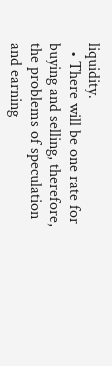liquidity.
  • There will be one rate for buying and selling, therefore, the problems of speculation and earning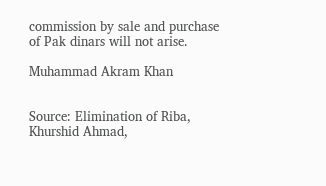commission by sale and purchase of Pak dinars will not arise.

Muhammad Akram Khan


Source: Elimination of Riba, Khurshid Ahmad,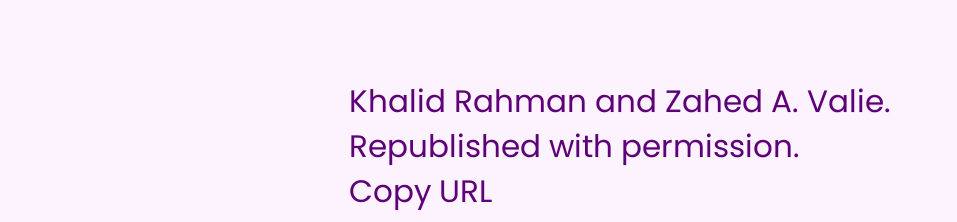Khalid Rahman and Zahed A. Valie. Republished with permission.
Copy URL